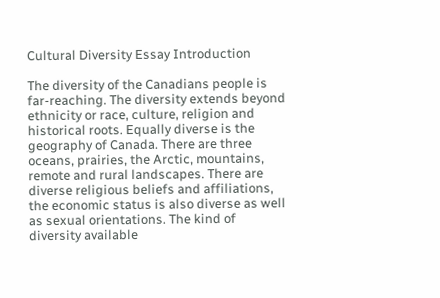Cultural Diversity Essay Introduction

The diversity of the Canadians people is far-reaching. The diversity extends beyond ethnicity or race, culture, religion and historical roots. Equally diverse is the geography of Canada. There are three oceans, prairies, the Arctic, mountains, remote and rural landscapes. There are diverse religious beliefs and affiliations, the economic status is also diverse as well as sexual orientations. The kind of diversity available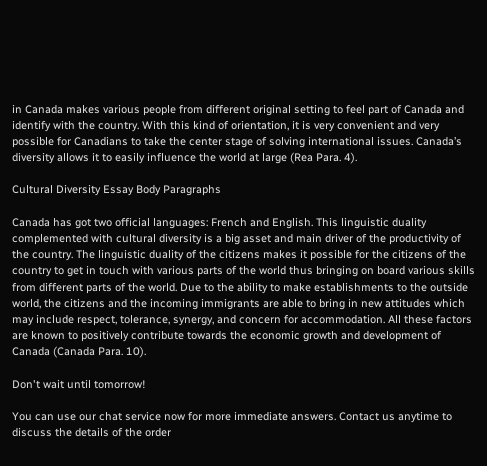in Canada makes various people from different original setting to feel part of Canada and identify with the country. With this kind of orientation, it is very convenient and very possible for Canadians to take the center stage of solving international issues. Canada’s diversity allows it to easily influence the world at large (Rea Para. 4).

Cultural Diversity Essay Body Paragraphs

Canada has got two official languages: French and English. This linguistic duality complemented with cultural diversity is a big asset and main driver of the productivity of the country. The linguistic duality of the citizens makes it possible for the citizens of the country to get in touch with various parts of the world thus bringing on board various skills from different parts of the world. Due to the ability to make establishments to the outside world, the citizens and the incoming immigrants are able to bring in new attitudes which may include respect, tolerance, synergy, and concern for accommodation. All these factors are known to positively contribute towards the economic growth and development of Canada (Canada Para. 10).

Don't wait until tomorrow!

You can use our chat service now for more immediate answers. Contact us anytime to discuss the details of the order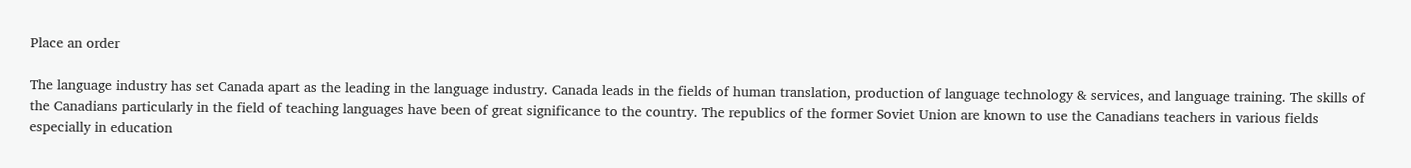Place an order

The language industry has set Canada apart as the leading in the language industry. Canada leads in the fields of human translation, production of language technology & services, and language training. The skills of the Canadians particularly in the field of teaching languages have been of great significance to the country. The republics of the former Soviet Union are known to use the Canadians teachers in various fields especially in education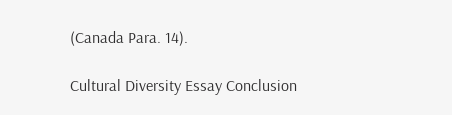(Canada Para. 14).

Cultural Diversity Essay Conclusion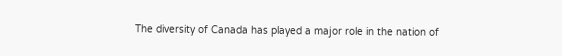The diversity of Canada has played a major role in the nation of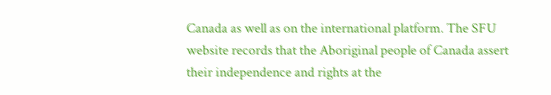Canada as well as on the international platform. The SFU website records that the Aboriginal people of Canada assert their independence and rights at the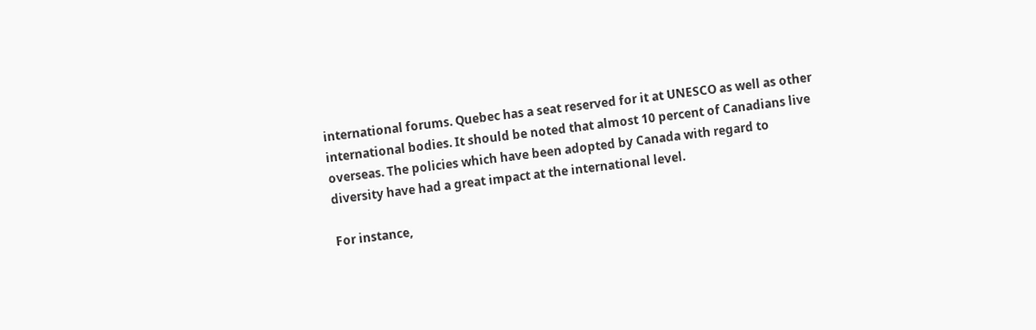international forums. Quebec has a seat reserved for it at UNESCO as well as other international bodies. It should be noted that almost 10 percent of Canadians live overseas. The policies which have been adopted by Canada with regard to diversity have had a great impact at the international level.

For instance,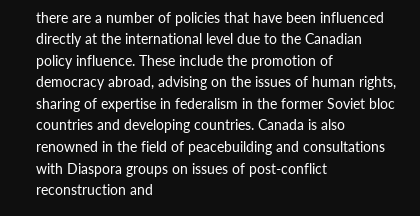there are a number of policies that have been influenced directly at the international level due to the Canadian policy influence. These include the promotion of democracy abroad, advising on the issues of human rights, sharing of expertise in federalism in the former Soviet bloc countries and developing countries. Canada is also renowned in the field of peacebuilding and consultations with Diaspora groups on issues of post-conflict reconstruction and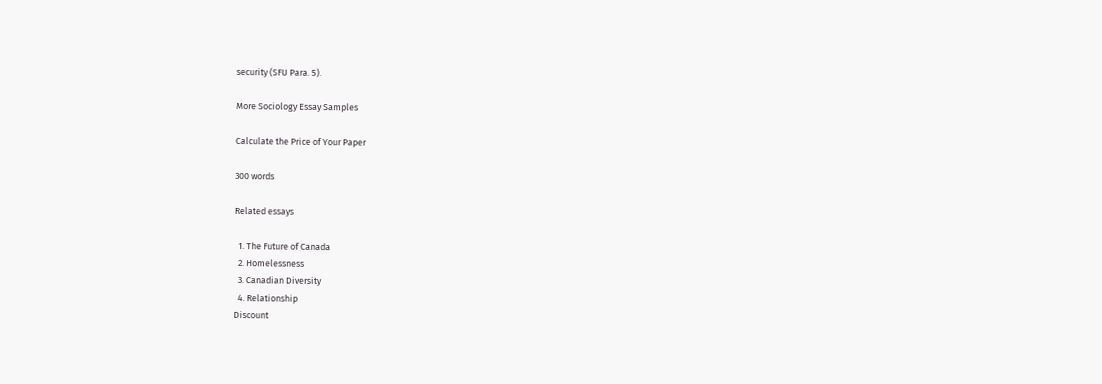security (SFU Para. 5).

More Sociology Essay Samples

Calculate the Price of Your Paper

300 words

Related essays

  1. The Future of Canada
  2. Homelessness
  3. Canadian Diversity
  4. Relationship
Discount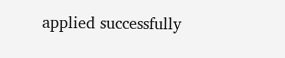applied successfully